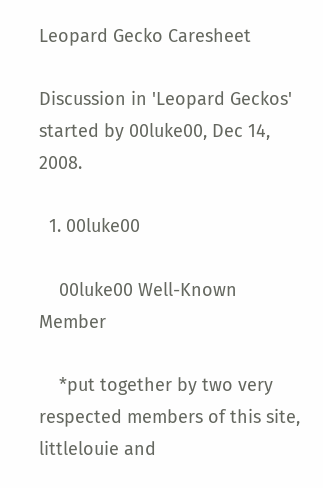Leopard Gecko Caresheet

Discussion in 'Leopard Geckos' started by 00luke00, Dec 14, 2008.

  1. 00luke00

    00luke00 Well-Known Member

    *put together by two very respected members of this site, littlelouie and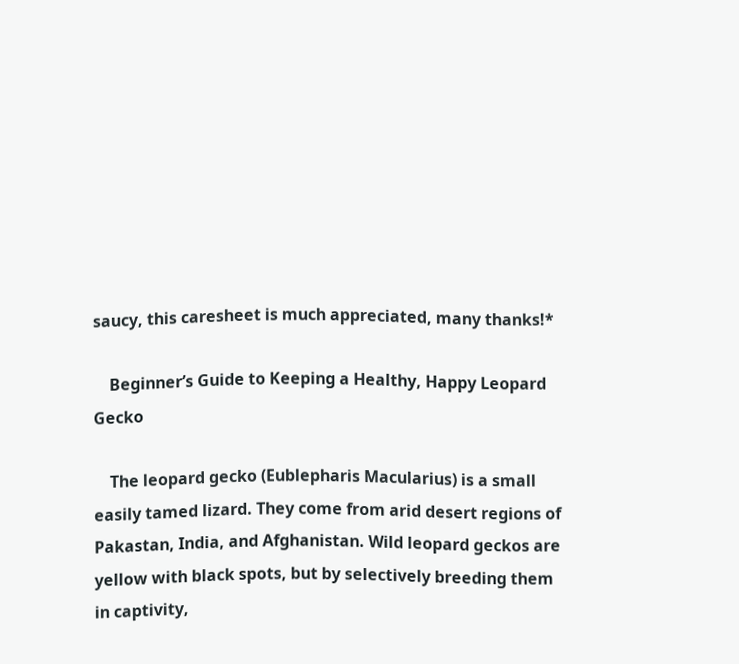saucy, this caresheet is much appreciated, many thanks!*

    Beginner’s Guide to Keeping a Healthy, Happy Leopard Gecko

    The leopard gecko (Eublepharis Macularius) is a small easily tamed lizard. They come from arid desert regions of Pakastan, India, and Afghanistan. Wild leopard geckos are yellow with black spots, but by selectively breeding them in captivity,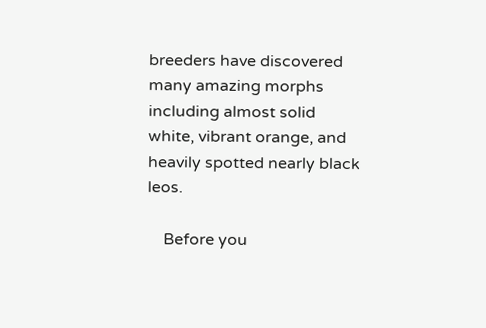breeders have discovered many amazing morphs including almost solid white, vibrant orange, and heavily spotted nearly black leos.

    Before you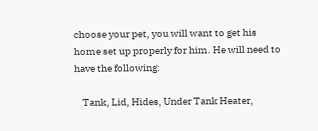choose your pet, you will want to get his home set up properly for him. He will need to have the following:

    Tank, Lid, Hides, Under Tank Heater,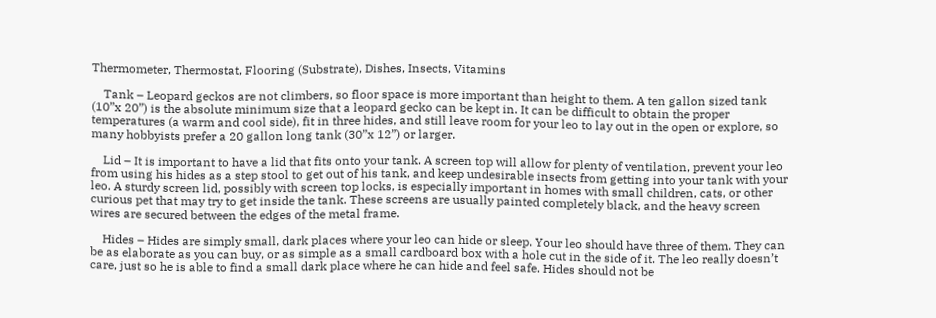Thermometer, Thermostat, Flooring (Substrate), Dishes, Insects, Vitamins

    Tank – Leopard geckos are not climbers, so floor space is more important than height to them. A ten gallon sized tank (10”x 20”) is the absolute minimum size that a leopard gecko can be kept in. It can be difficult to obtain the proper temperatures (a warm and cool side), fit in three hides, and still leave room for your leo to lay out in the open or explore, so many hobbyists prefer a 20 gallon long tank (30”x 12”) or larger.

    Lid – It is important to have a lid that fits onto your tank. A screen top will allow for plenty of ventilation, prevent your leo from using his hides as a step stool to get out of his tank, and keep undesirable insects from getting into your tank with your leo. A sturdy screen lid, possibly with screen top locks, is especially important in homes with small children, cats, or other curious pet that may try to get inside the tank. These screens are usually painted completely black, and the heavy screen wires are secured between the edges of the metal frame.

    Hides – Hides are simply small, dark places where your leo can hide or sleep. Your leo should have three of them. They can be as elaborate as you can buy, or as simple as a small cardboard box with a hole cut in the side of it. The leo really doesn’t care, just so he is able to find a small dark place where he can hide and feel safe. Hides should not be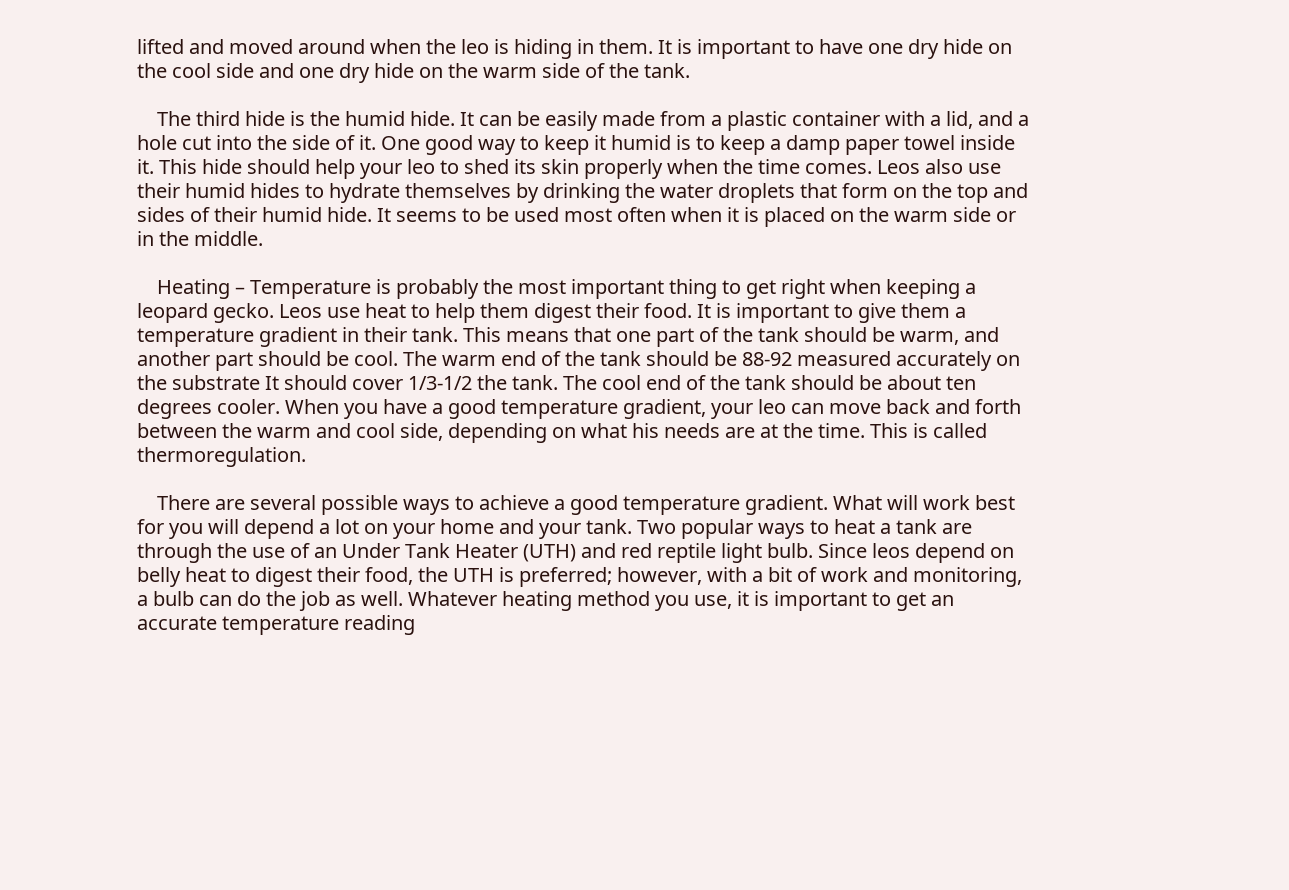lifted and moved around when the leo is hiding in them. It is important to have one dry hide on the cool side and one dry hide on the warm side of the tank.

    The third hide is the humid hide. It can be easily made from a plastic container with a lid, and a hole cut into the side of it. One good way to keep it humid is to keep a damp paper towel inside it. This hide should help your leo to shed its skin properly when the time comes. Leos also use their humid hides to hydrate themselves by drinking the water droplets that form on the top and sides of their humid hide. It seems to be used most often when it is placed on the warm side or in the middle.

    Heating – Temperature is probably the most important thing to get right when keeping a leopard gecko. Leos use heat to help them digest their food. It is important to give them a temperature gradient in their tank. This means that one part of the tank should be warm, and another part should be cool. The warm end of the tank should be 88-92 measured accurately on the substrate It should cover 1/3-1/2 the tank. The cool end of the tank should be about ten degrees cooler. When you have a good temperature gradient, your leo can move back and forth between the warm and cool side, depending on what his needs are at the time. This is called thermoregulation.

    There are several possible ways to achieve a good temperature gradient. What will work best for you will depend a lot on your home and your tank. Two popular ways to heat a tank are through the use of an Under Tank Heater (UTH) and red reptile light bulb. Since leos depend on belly heat to digest their food, the UTH is preferred; however, with a bit of work and monitoring, a bulb can do the job as well. Whatever heating method you use, it is important to get an accurate temperature reading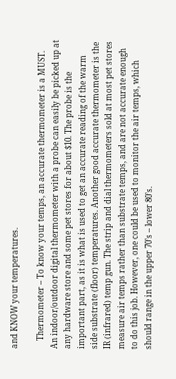and KNOW your temperatures.

    Thermometer – To know your temps, an accurate thermometer is a MUST. An indoor/outdoor digital thermometer with a probe can easily be picked up at any hardware store and some pet stores for about $10. The probe is the important part, as it is what is used to get an accurate reading of the warm side substrate (floor) temperatures. Another good accurate thermometer is the IR (infrared) temp gun. The strip and dial thermometers sold at most pet stores measure air temps rather than substrate temps, and are not accurate enough to do this job. However, one could be used to monitor the air temps, which should range in the upper 70’s – lower 80’s.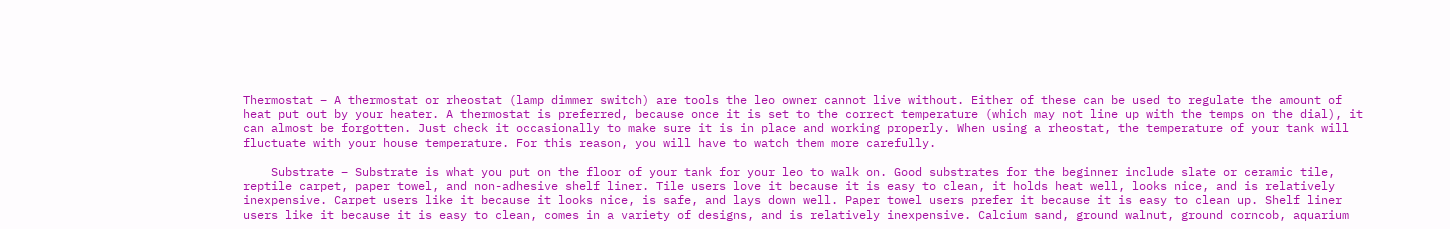Thermostat – A thermostat or rheostat (lamp dimmer switch) are tools the leo owner cannot live without. Either of these can be used to regulate the amount of heat put out by your heater. A thermostat is preferred, because once it is set to the correct temperature (which may not line up with the temps on the dial), it can almost be forgotten. Just check it occasionally to make sure it is in place and working properly. When using a rheostat, the temperature of your tank will fluctuate with your house temperature. For this reason, you will have to watch them more carefully.

    Substrate – Substrate is what you put on the floor of your tank for your leo to walk on. Good substrates for the beginner include slate or ceramic tile, reptile carpet, paper towel, and non-adhesive shelf liner. Tile users love it because it is easy to clean, it holds heat well, looks nice, and is relatively inexpensive. Carpet users like it because it looks nice, is safe, and lays down well. Paper towel users prefer it because it is easy to clean up. Shelf liner users like it because it is easy to clean, comes in a variety of designs, and is relatively inexpensive. Calcium sand, ground walnut, ground corncob, aquarium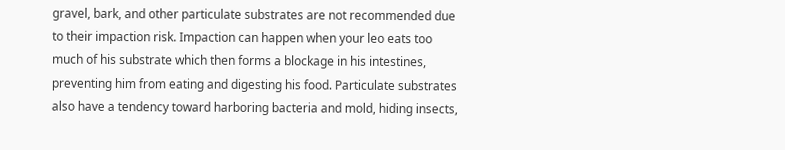gravel, bark, and other particulate substrates are not recommended due to their impaction risk. Impaction can happen when your leo eats too much of his substrate which then forms a blockage in his intestines, preventing him from eating and digesting his food. Particulate substrates also have a tendency toward harboring bacteria and mold, hiding insects,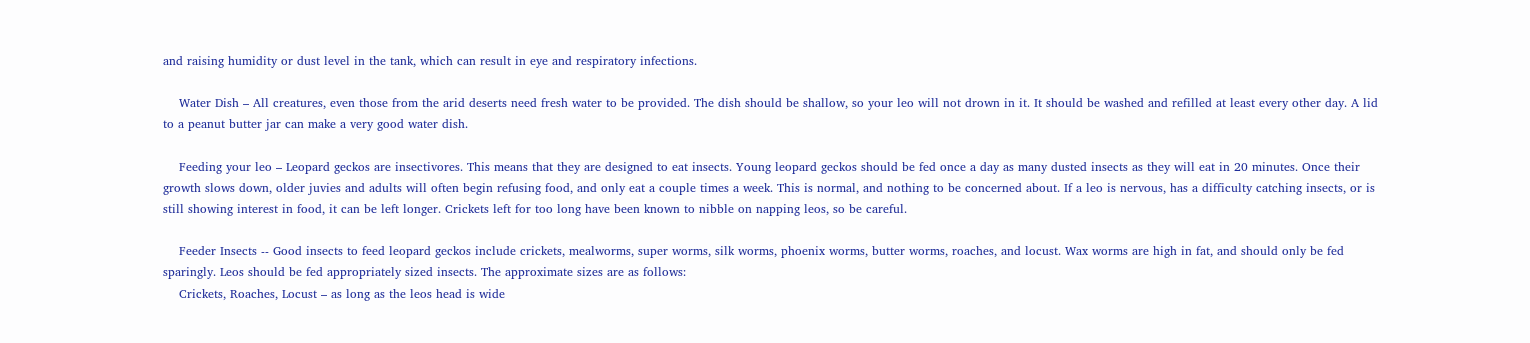and raising humidity or dust level in the tank, which can result in eye and respiratory infections.

    Water Dish – All creatures, even those from the arid deserts need fresh water to be provided. The dish should be shallow, so your leo will not drown in it. It should be washed and refilled at least every other day. A lid to a peanut butter jar can make a very good water dish.

    Feeding your leo – Leopard geckos are insectivores. This means that they are designed to eat insects. Young leopard geckos should be fed once a day as many dusted insects as they will eat in 20 minutes. Once their growth slows down, older juvies and adults will often begin refusing food, and only eat a couple times a week. This is normal, and nothing to be concerned about. If a leo is nervous, has a difficulty catching insects, or is still showing interest in food, it can be left longer. Crickets left for too long have been known to nibble on napping leos, so be careful.

    Feeder Insects -- Good insects to feed leopard geckos include crickets, mealworms, super worms, silk worms, phoenix worms, butter worms, roaches, and locust. Wax worms are high in fat, and should only be fed sparingly. Leos should be fed appropriately sized insects. The approximate sizes are as follows:
    Crickets, Roaches, Locust – as long as the leos head is wide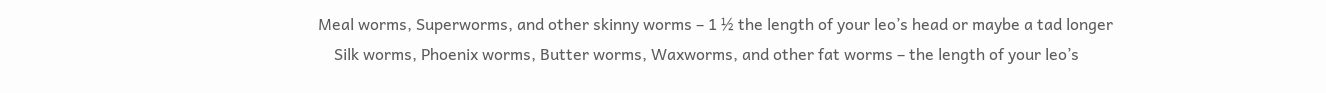Meal worms, Superworms, and other skinny worms – 1 ½ the length of your leo’s head or maybe a tad longer
    Silk worms, Phoenix worms, Butter worms, Waxworms, and other fat worms – the length of your leo’s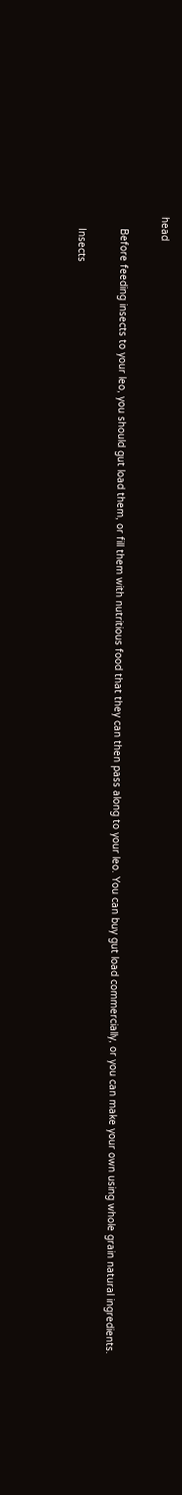head

    Before feeding insects to your leo, you should gut load them, or fill them with nutritious food that they can then pass along to your leo. You can buy gut load commercially, or you can make your own using whole grain natural ingredients.

    Insects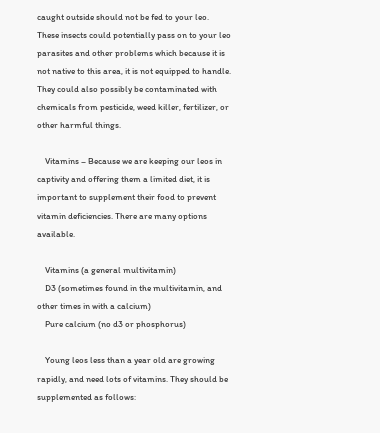caught outside should not be fed to your leo. These insects could potentially pass on to your leo parasites and other problems which because it is not native to this area, it is not equipped to handle. They could also possibly be contaminated with chemicals from pesticide, weed killer, fertilizer, or other harmful things.

    Vitamins – Because we are keeping our leos in captivity and offering them a limited diet, it is important to supplement their food to prevent vitamin deficiencies. There are many options available.

    Vitamins (a general multivitamin)
    D3 (sometimes found in the multivitamin, and other times in with a calcium)
    Pure calcium (no d3 or phosphorus)

    Young leos less than a year old are growing rapidly, and need lots of vitamins. They should be supplemented as follows: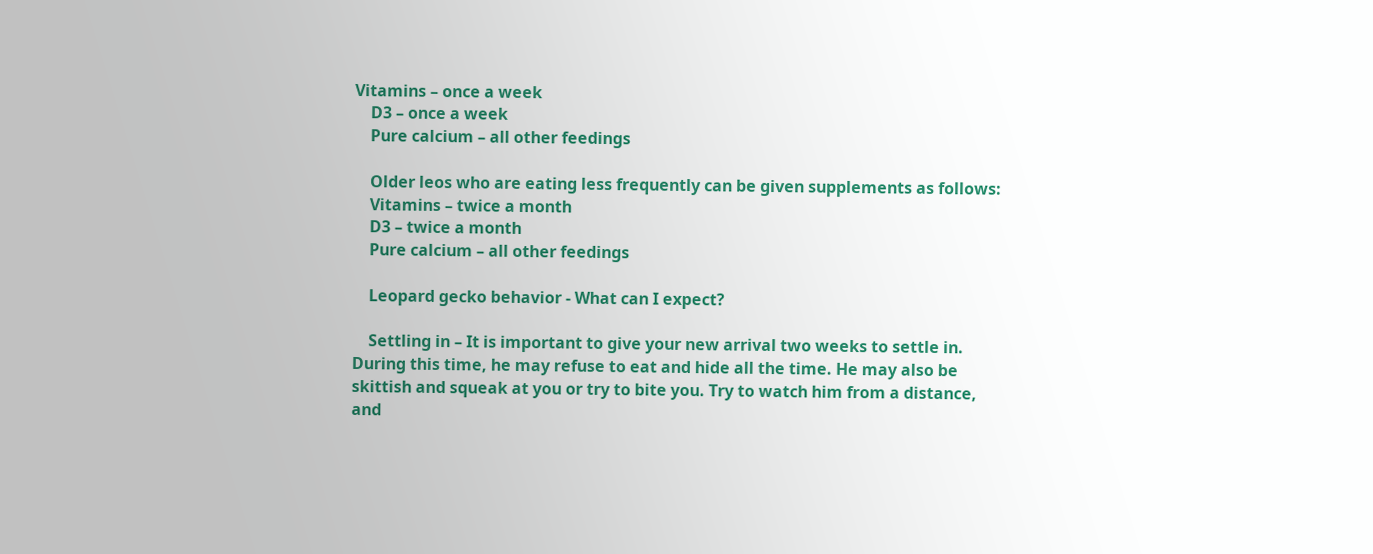Vitamins – once a week
    D3 – once a week
    Pure calcium – all other feedings

    Older leos who are eating less frequently can be given supplements as follows:
    Vitamins – twice a month
    D3 – twice a month
    Pure calcium – all other feedings

    Leopard gecko behavior - What can I expect?

    Settling in – It is important to give your new arrival two weeks to settle in. During this time, he may refuse to eat and hide all the time. He may also be skittish and squeak at you or try to bite you. Try to watch him from a distance, and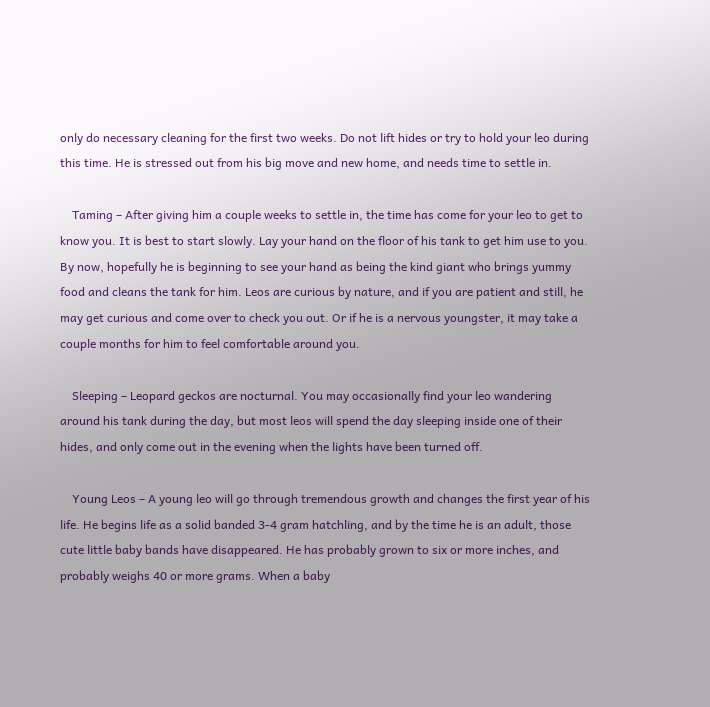only do necessary cleaning for the first two weeks. Do not lift hides or try to hold your leo during this time. He is stressed out from his big move and new home, and needs time to settle in.

    Taming – After giving him a couple weeks to settle in, the time has come for your leo to get to know you. It is best to start slowly. Lay your hand on the floor of his tank to get him use to you. By now, hopefully he is beginning to see your hand as being the kind giant who brings yummy food and cleans the tank for him. Leos are curious by nature, and if you are patient and still, he may get curious and come over to check you out. Or if he is a nervous youngster, it may take a couple months for him to feel comfortable around you.

    Sleeping – Leopard geckos are nocturnal. You may occasionally find your leo wandering around his tank during the day, but most leos will spend the day sleeping inside one of their hides, and only come out in the evening when the lights have been turned off.

    Young Leos – A young leo will go through tremendous growth and changes the first year of his life. He begins life as a solid banded 3-4 gram hatchling, and by the time he is an adult, those cute little baby bands have disappeared. He has probably grown to six or more inches, and probably weighs 40 or more grams. When a baby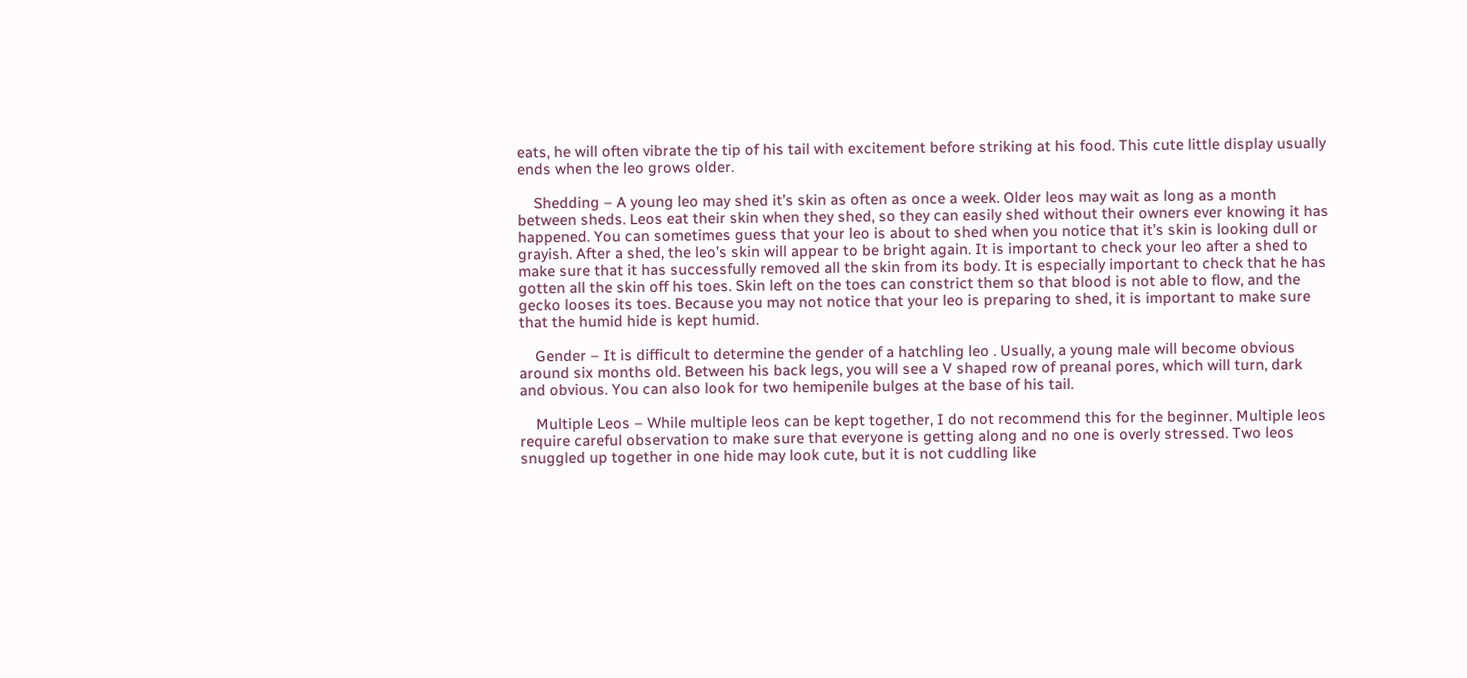eats, he will often vibrate the tip of his tail with excitement before striking at his food. This cute little display usually ends when the leo grows older.

    Shedding – A young leo may shed it’s skin as often as once a week. Older leos may wait as long as a month between sheds. Leos eat their skin when they shed, so they can easily shed without their owners ever knowing it has happened. You can sometimes guess that your leo is about to shed when you notice that it’s skin is looking dull or grayish. After a shed, the leo’s skin will appear to be bright again. It is important to check your leo after a shed to make sure that it has successfully removed all the skin from its body. It is especially important to check that he has gotten all the skin off his toes. Skin left on the toes can constrict them so that blood is not able to flow, and the gecko looses its toes. Because you may not notice that your leo is preparing to shed, it is important to make sure that the humid hide is kept humid.

    Gender – It is difficult to determine the gender of a hatchling leo . Usually, a young male will become obvious around six months old. Between his back legs, you will see a V shaped row of preanal pores, which will turn, dark and obvious. You can also look for two hemipenile bulges at the base of his tail.

    Multiple Leos – While multiple leos can be kept together, I do not recommend this for the beginner. Multiple leos require careful observation to make sure that everyone is getting along and no one is overly stressed. Two leos snuggled up together in one hide may look cute, but it is not cuddling like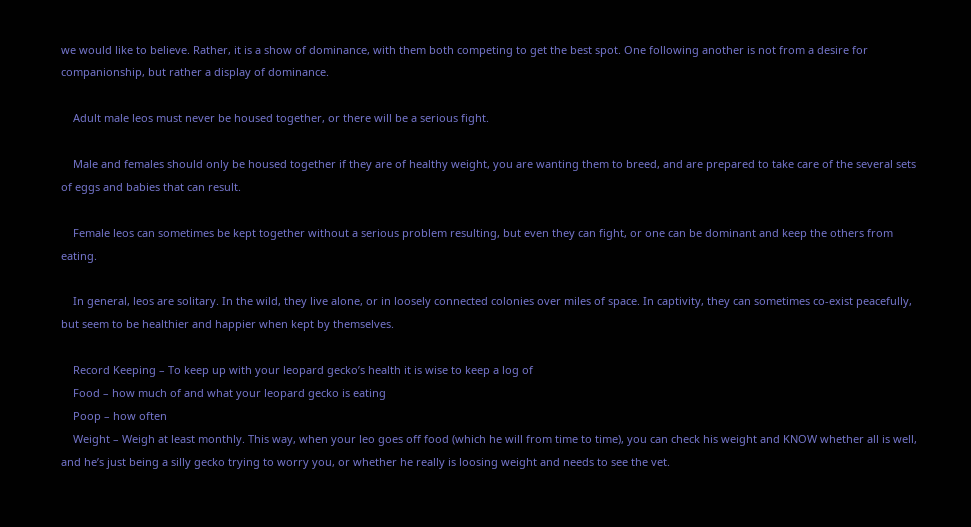we would like to believe. Rather, it is a show of dominance, with them both competing to get the best spot. One following another is not from a desire for companionship, but rather a display of dominance.

    Adult male leos must never be housed together, or there will be a serious fight.

    Male and females should only be housed together if they are of healthy weight, you are wanting them to breed, and are prepared to take care of the several sets of eggs and babies that can result.

    Female leos can sometimes be kept together without a serious problem resulting, but even they can fight, or one can be dominant and keep the others from eating.

    In general, leos are solitary. In the wild, they live alone, or in loosely connected colonies over miles of space. In captivity, they can sometimes co-exist peacefully, but seem to be healthier and happier when kept by themselves.

    Record Keeping – To keep up with your leopard gecko’s health it is wise to keep a log of
    Food – how much of and what your leopard gecko is eating
    Poop – how often
    Weight – Weigh at least monthly. This way, when your leo goes off food (which he will from time to time), you can check his weight and KNOW whether all is well, and he’s just being a silly gecko trying to worry you, or whether he really is loosing weight and needs to see the vet.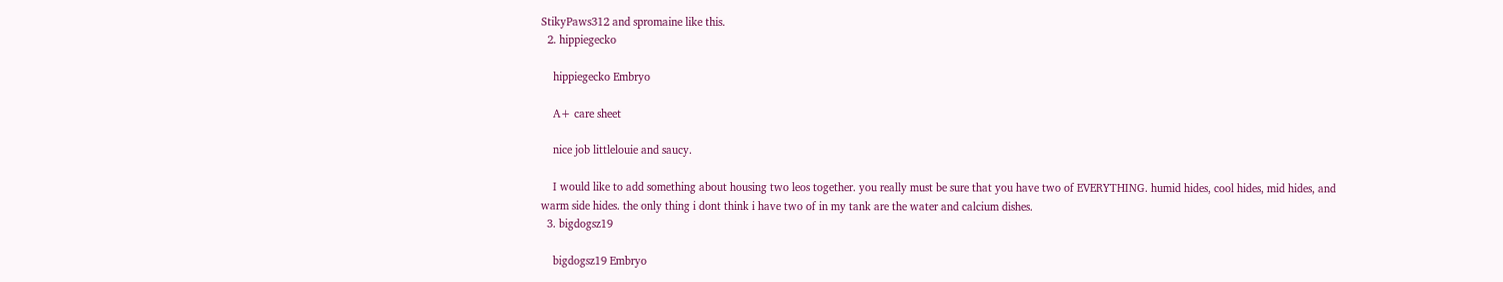StikyPaws312 and spromaine like this.
  2. hippiegecko

    hippiegecko Embryo

    A+ care sheet

    nice job littlelouie and saucy.

    I would like to add something about housing two leos together. you really must be sure that you have two of EVERYTHING. humid hides, cool hides, mid hides, and warm side hides. the only thing i dont think i have two of in my tank are the water and calcium dishes.
  3. bigdogsz19

    bigdogsz19 Embryo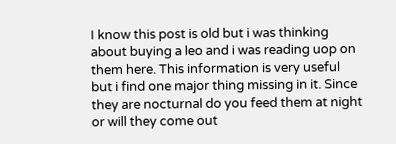I know this post is old but i was thinking about buying a leo and i was reading uop on them here. This information is very useful but i find one major thing missing in it. Since they are nocturnal do you feed them at night or will they come out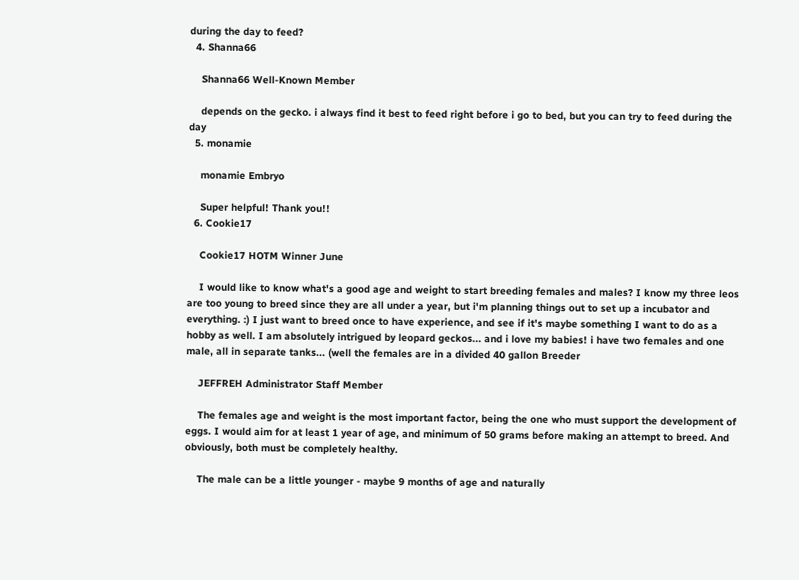during the day to feed?
  4. Shanna66

    Shanna66 Well-Known Member

    depends on the gecko. i always find it best to feed right before i go to bed, but you can try to feed during the day
  5. monamie

    monamie Embryo

    Super helpful! Thank you!!
  6. Cookie17

    Cookie17 HOTM Winner June

    I would like to know what's a good age and weight to start breeding females and males? I know my three leos are too young to breed since they are all under a year, but i'm planning things out to set up a incubator and everything. :) I just want to breed once to have experience, and see if it's maybe something I want to do as a hobby as well. I am absolutely intrigued by leopard geckos... and i love my babies! i have two females and one male, all in separate tanks... (well the females are in a divided 40 gallon Breeder

    JEFFREH Administrator Staff Member

    The females age and weight is the most important factor, being the one who must support the development of eggs. I would aim for at least 1 year of age, and minimum of 50 grams before making an attempt to breed. And obviously, both must be completely healthy.

    The male can be a little younger - maybe 9 months of age and naturally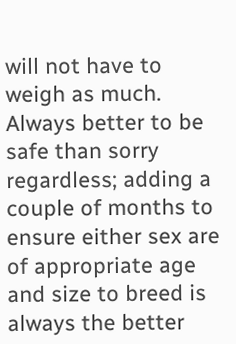will not have to weigh as much. Always better to be safe than sorry regardless; adding a couple of months to ensure either sex are of appropriate age and size to breed is always the better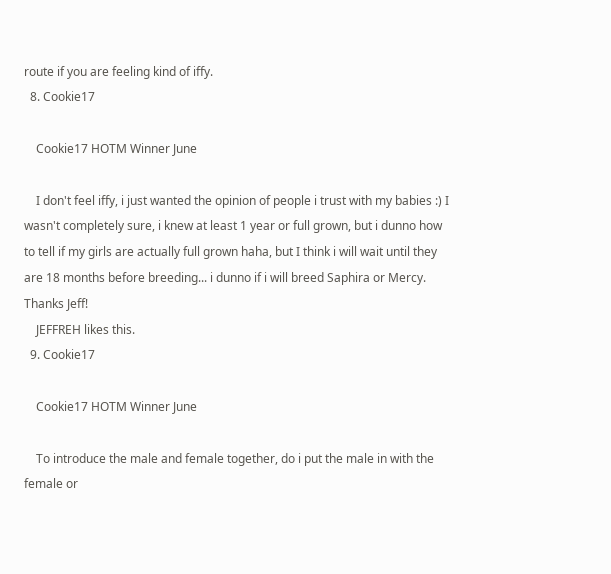route if you are feeling kind of iffy.
  8. Cookie17

    Cookie17 HOTM Winner June

    I don't feel iffy, i just wanted the opinion of people i trust with my babies :) I wasn't completely sure, i knew at least 1 year or full grown, but i dunno how to tell if my girls are actually full grown haha, but I think i will wait until they are 18 months before breeding... i dunno if i will breed Saphira or Mercy. Thanks Jeff!
    JEFFREH likes this.
  9. Cookie17

    Cookie17 HOTM Winner June

    To introduce the male and female together, do i put the male in with the female or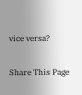vice versa?

Share This Page